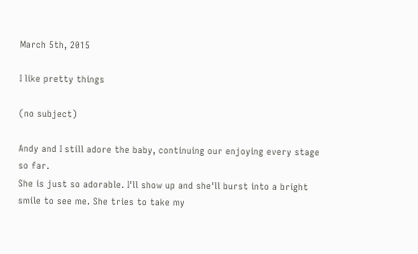March 5th, 2015

I like pretty things

(no subject)

Andy and I still adore the baby, continuing our enjoying every stage so far.
She is just so adorable. I'll show up and she'll burst into a bright smile to see me. She tries to take my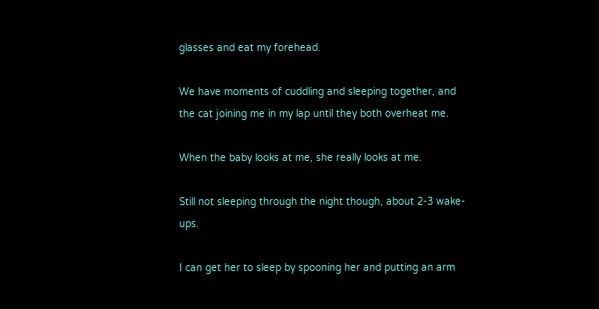glasses and eat my forehead.

We have moments of cuddling and sleeping together, and the cat joining me in my lap until they both overheat me.

When the baby looks at me, she really looks at me.

Still not sleeping through the night though, about 2-3 wake-ups.

I can get her to sleep by spooning her and putting an arm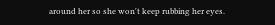around her so she won't keep rubbing her eyes.